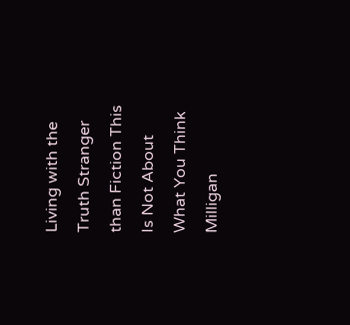Living with the Truth Stranger than Fiction This Is Not About What You Think Milligan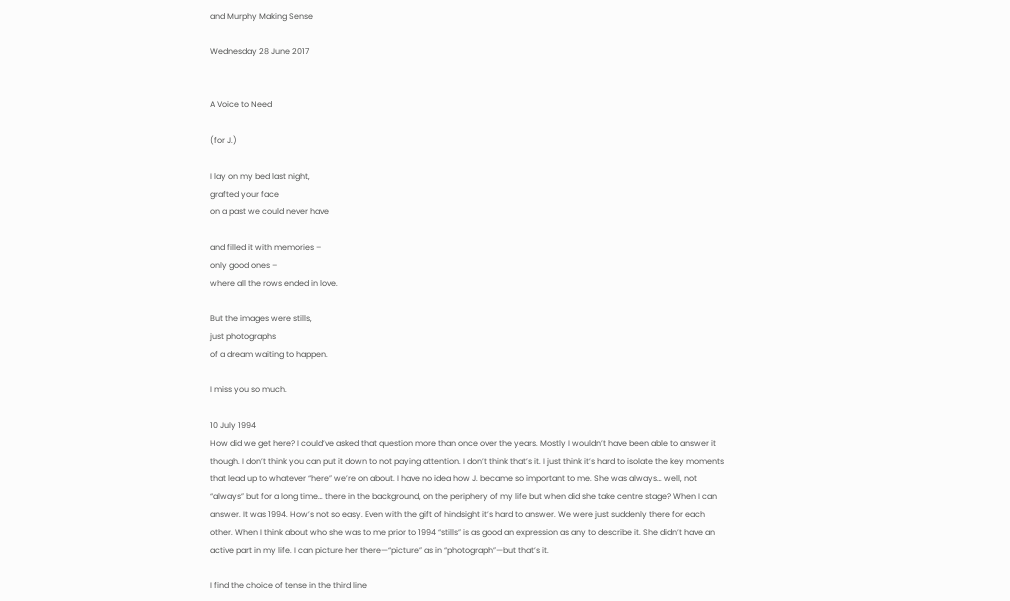and Murphy Making Sense

Wednesday 28 June 2017


A Voice to Need

(for J.)

I lay on my bed last night,
grafted your face
on a past we could never have

and filled it with memories –
only good ones –
where all the rows ended in love.

But the images were stills,
just photographs
of a dream waiting to happen.

I miss you so much.

10 July 1994
How did we get here? I could’ve asked that question more than once over the years. Mostly I wouldn’t have been able to answer it though. I don’t think you can put it down to not paying attention. I don’t think that’s it. I just think it’s hard to isolate the key moments that lead up to whatever “here” we’re on about. I have no idea how J. became so important to me. She was always… well, not “always” but for a long time… there in the background, on the periphery of my life but when did she take centre stage? When I can answer. It was 1994. How’s not so easy. Even with the gift of hindsight it’s hard to answer. We were just suddenly there for each other. When I think about who she was to me prior to 1994 “stills” is as good an expression as any to describe it. She didn’t have an active part in my life. I can picture her there—“picture” as in “photograph”—but that’s it.

I find the choice of tense in the third line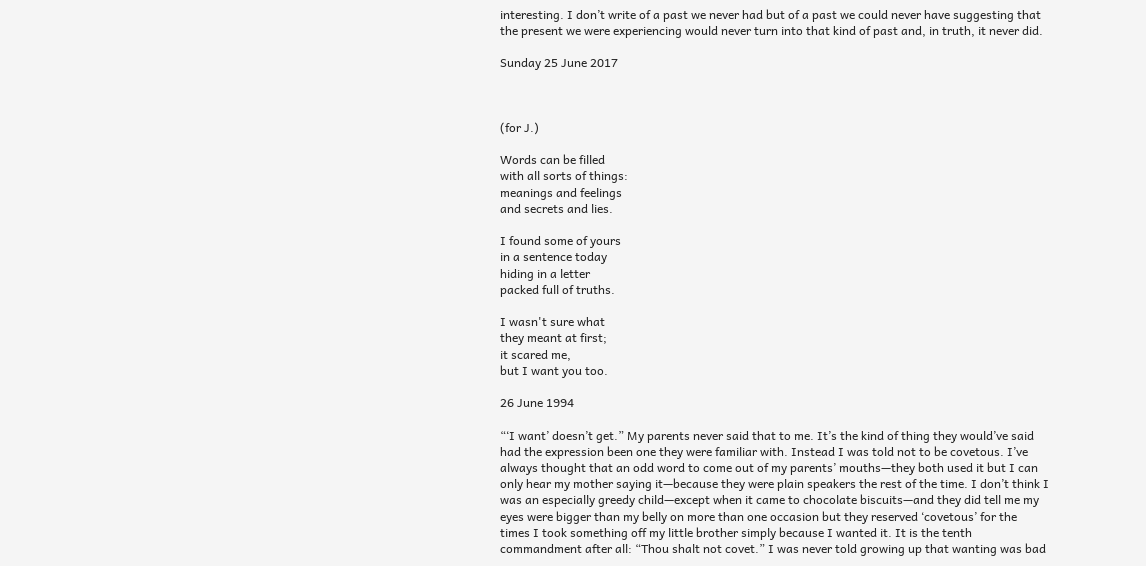interesting. I don’t write of a past we never had but of a past we could never have suggesting that the present we were experiencing would never turn into that kind of past and, in truth, it never did.

Sunday 25 June 2017



(for J.)

Words can be filled
with all sorts of things:
meanings and feelings
and secrets and lies.

I found some of yours
in a sentence today
hiding in a letter
packed full of truths.

I wasn't sure what
they meant at first;
it scared me,
but I want you too.

26 June 1994

“‘I want’ doesn’t get.” My parents never said that to me. It’s the kind of thing they would’ve said had the expression been one they were familiar with. Instead I was told not to be covetous. I’ve always thought that an odd word to come out of my parents’ mouths—they both used it but I can only hear my mother saying it—because they were plain speakers the rest of the time. I don’t think I was an especially greedy child—except when it came to chocolate biscuits—and they did tell me my eyes were bigger than my belly on more than one occasion but they reserved ‘covetous’ for the times I took something off my little brother simply because I wanted it. It is the tenth commandment after all: “Thou shalt not covet.” I was never told growing up that wanting was bad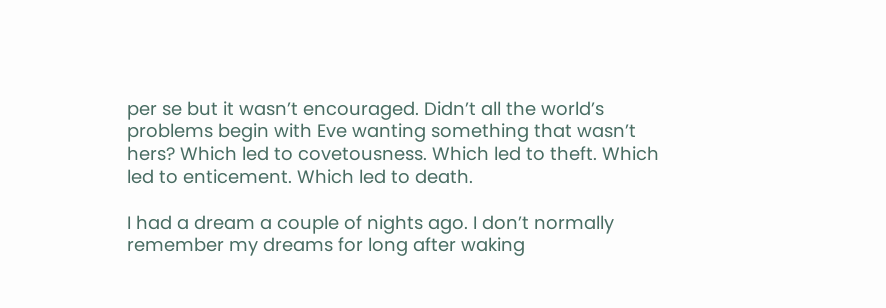per se but it wasn’t encouraged. Didn’t all the world’s problems begin with Eve wanting something that wasn’t hers? Which led to covetousness. Which led to theft. Which led to enticement. Which led to death.

I had a dream a couple of nights ago. I don’t normally remember my dreams for long after waking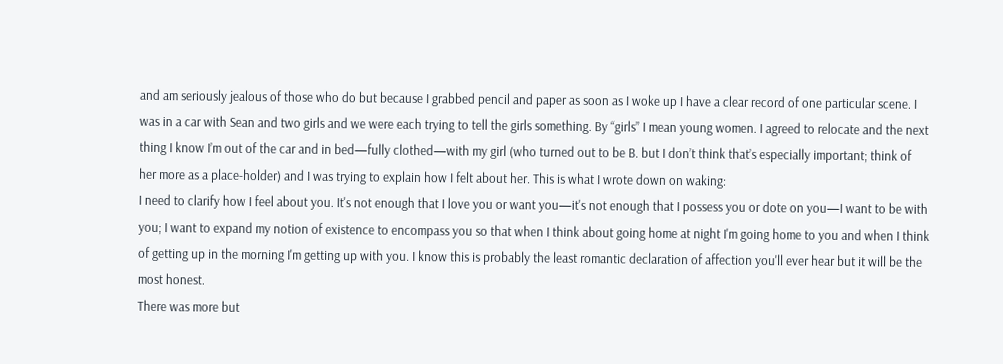and am seriously jealous of those who do but because I grabbed pencil and paper as soon as I woke up I have a clear record of one particular scene. I was in a car with Sean and two girls and we were each trying to tell the girls something. By “girls” I mean young women. I agreed to relocate and the next thing I know I’m out of the car and in bed—fully clothed—with my girl (who turned out to be B. but I don’t think that’s especially important; think of her more as a place-holder) and I was trying to explain how I felt about her. This is what I wrote down on waking:
I need to clarify how I feel about you. It's not enough that I love you or want you—it's not enough that I possess you or dote on you—I want to be with you; I want to expand my notion of existence to encompass you so that when I think about going home at night I'm going home to you and when I think of getting up in the morning I'm getting up with you. I know this is probably the least romantic declaration of affection you'll ever hear but it will be the most honest.
There was more but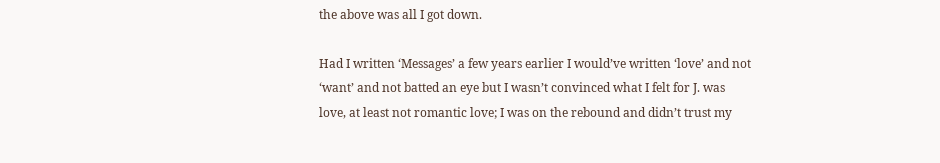the above was all I got down.

Had I written ‘Messages’ a few years earlier I would’ve written ‘love’ and not ‘want’ and not batted an eye but I wasn’t convinced what I felt for J. was love, at least not romantic love; I was on the rebound and didn’t trust my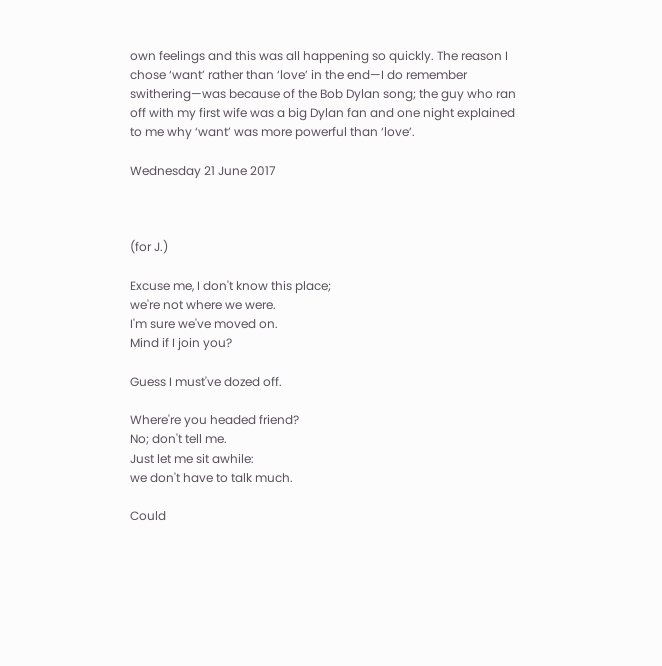own feelings and this was all happening so quickly. The reason I chose ‘want’ rather than ‘love’ in the end—I do remember swithering—was because of the Bob Dylan song; the guy who ran off with my first wife was a big Dylan fan and one night explained to me why ‘want’ was more powerful than ‘love’.

Wednesday 21 June 2017



(for J.)

Excuse me, I don't know this place;
we're not where we were.
I'm sure we've moved on.
Mind if I join you?

Guess I must've dozed off.

Where're you headed friend?
No; don't tell me.
Just let me sit awhile:
we don't have to talk much.

Could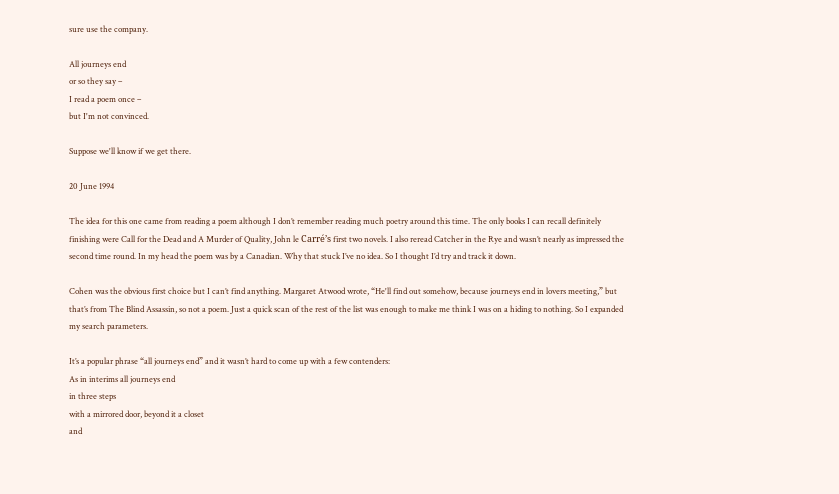sure use the company.

All journeys end
or so they say –
I read a poem once –
but I'm not convinced.

Suppose we'll know if we get there.

20 June 1994

The idea for this one came from reading a poem although I don’t remember reading much poetry around this time. The only books I can recall definitely finishing were Call for the Dead and A Murder of Quality, John le Carré’s first two novels. I also reread Catcher in the Rye and wasn’t nearly as impressed the second time round. In my head the poem was by a Canadian. Why that stuck I’ve no idea. So I thought I’d try and track it down.

Cohen was the obvious first choice but I can’t find anything. Margaret Atwood wrote, “He'll find out somehow, because journeys end in lovers meeting,” but that’s from The Blind Assassin, so not a poem. Just a quick scan of the rest of the list was enough to make me think I was on a hiding to nothing. So I expanded my search parameters.

It’s a popular phrase “all journeys end” and it wasn’t hard to come up with a few contenders:
As in interims all journeys end
in three steps
with a mirrored door, beyond it a closet
and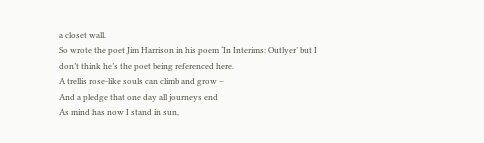a closet wall.
So wrote the poet Jim Harrison in his poem ‘In Interims: Outlyer’ but I don’t think he’s the poet being referenced here.
A trellis rose-like souls can climb and grow –
And a pledge that one day all journeys end
As mind has now I stand in sun,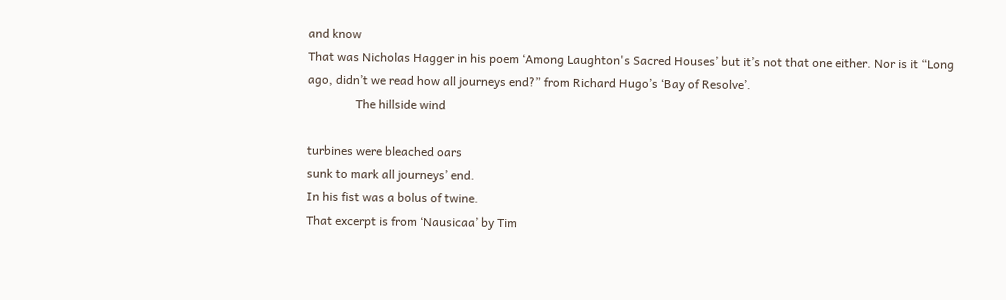and know
That was Nicholas Hagger in his poem ‘Among Laughton's Sacred Houses’ but it’s not that one either. Nor is it “Long ago, didn’t we read how all journeys end?” from Richard Hugo’s ‘Bay of Resolve’.
                The hillside wind

turbines were bleached oars
sunk to mark all journeys’ end.
In his fist was a bolus of twine.
That excerpt is from ‘Nausicaa’ by Tim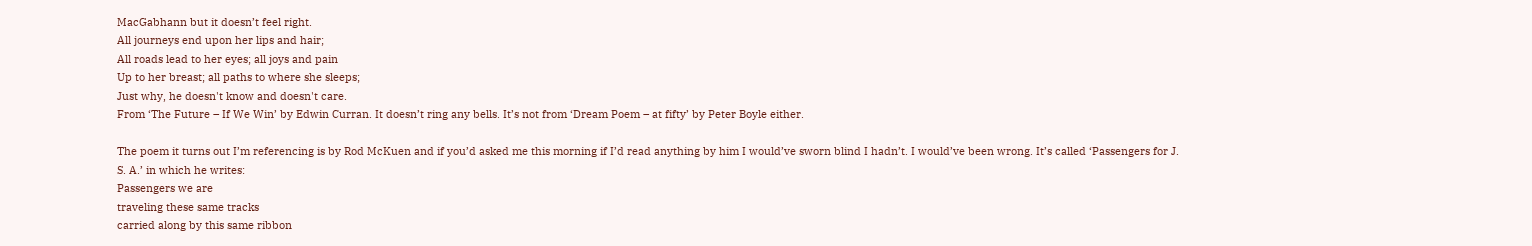MacGabhann but it doesn’t feel right.
All journeys end upon her lips and hair;
All roads lead to her eyes; all joys and pain
Up to her breast; all paths to where she sleeps;
Just why, he doesn't know and doesn't care.
From ‘The Future – If We Win’ by Edwin Curran. It doesn’t ring any bells. It’s not from ‘Dream Poem – at fifty’ by Peter Boyle either.

The poem it turns out I’m referencing is by Rod McKuen and if you’d asked me this morning if I’d read anything by him I would’ve sworn blind I hadn’t. I would’ve been wrong. It’s called ‘Passengers for J. S. A.’ in which he writes:
Passengers we are
traveling these same tracks
carried along by this same ribbon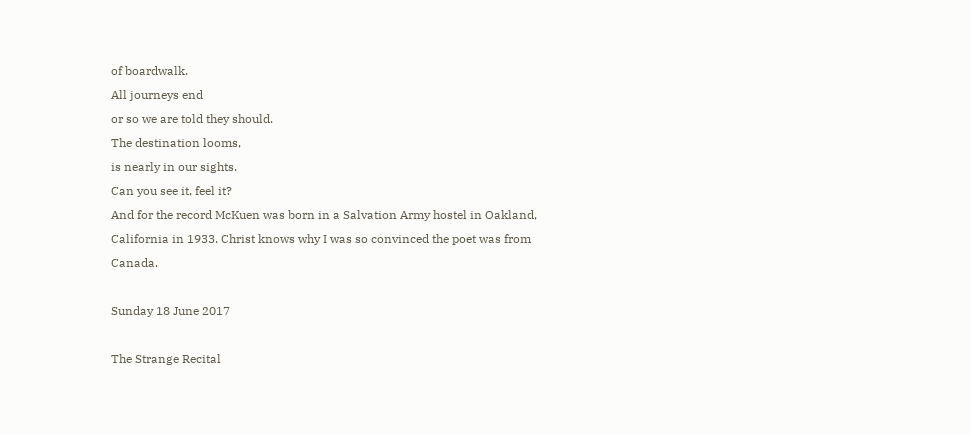of boardwalk.
All journeys end
or so we are told they should.
The destination looms,
is nearly in our sights.
Can you see it, feel it?
And for the record McKuen was born in a Salvation Army hostel in Oakland, California in 1933. Christ knows why I was so convinced the poet was from Canada.

Sunday 18 June 2017

The Strange Recital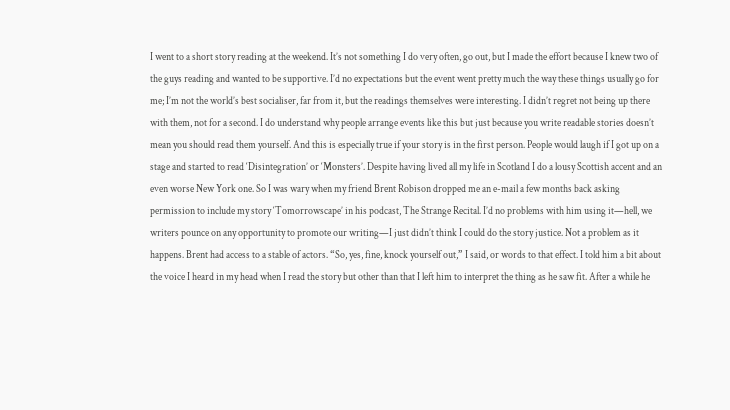I went to a short story reading at the weekend. It’s not something I do very often, go out, but I made the effort because I knew two of the guys reading and wanted to be supportive. I’d no expectations but the event went pretty much the way these things usually go for me; I’m not the world’s best socialiser, far from it, but the readings themselves were interesting. I didn’t regret not being up there with them, not for a second. I do understand why people arrange events like this but just because you write readable stories doesn’t mean you should read them yourself. And this is especially true if your story is in the first person. People would laugh if I got up on a stage and started to read ‘Disintegration’ or ‘Monsters’. Despite having lived all my life in Scotland I do a lousy Scottish accent and an even worse New York one. So I was wary when my friend Brent Robison dropped me an e-mail a few months back asking permission to include my story ‘Tomorrowscape’ in his podcast, The Strange Recital. I’d no problems with him using it—hell, we writers pounce on any opportunity to promote our writing—I just didn’t think I could do the story justice. Not a problem as it happens. Brent had access to a stable of actors. “So, yes, fine, knock yourself out,” I said, or words to that effect. I told him a bit about the voice I heard in my head when I read the story but other than that I left him to interpret the thing as he saw fit. After a while he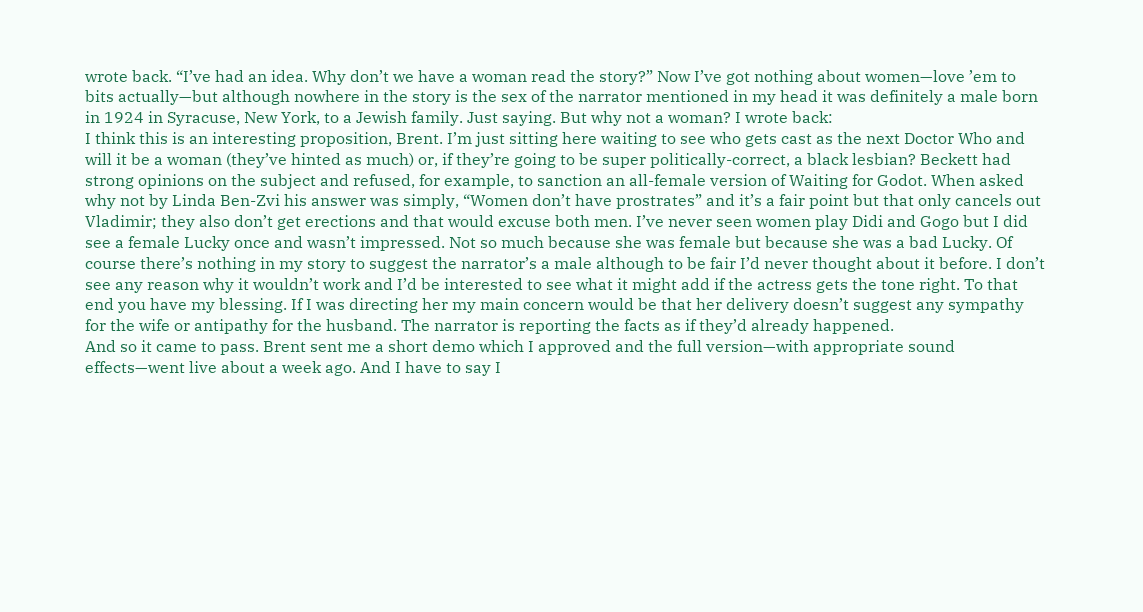wrote back. “I’ve had an idea. Why don’t we have a woman read the story?” Now I’ve got nothing about women—love ’em to bits actually—but although nowhere in the story is the sex of the narrator mentioned in my head it was definitely a male born in 1924 in Syracuse, New York, to a Jewish family. Just saying. But why not a woman? I wrote back:
I think this is an interesting proposition, Brent. I’m just sitting here waiting to see who gets cast as the next Doctor Who and will it be a woman (they’ve hinted as much) or, if they’re going to be super politically-correct, a black lesbian? Beckett had strong opinions on the subject and refused, for example, to sanction an all-female version of Waiting for Godot. When asked why not by Linda Ben-Zvi his answer was simply, “Women don’t have prostrates” and it’s a fair point but that only cancels out Vladimir; they also don’t get erections and that would excuse both men. I’ve never seen women play Didi and Gogo but I did see a female Lucky once and wasn’t impressed. Not so much because she was female but because she was a bad Lucky. Of course there’s nothing in my story to suggest the narrator’s a male although to be fair I’d never thought about it before. I don’t see any reason why it wouldn’t work and I’d be interested to see what it might add if the actress gets the tone right. To that end you have my blessing. If I was directing her my main concern would be that her delivery doesn’t suggest any sympathy for the wife or antipathy for the husband. The narrator is reporting the facts as if they’d already happened.
And so it came to pass. Brent sent me a short demo which I approved and the full version—with appropriate sound effects—went live about a week ago. And I have to say I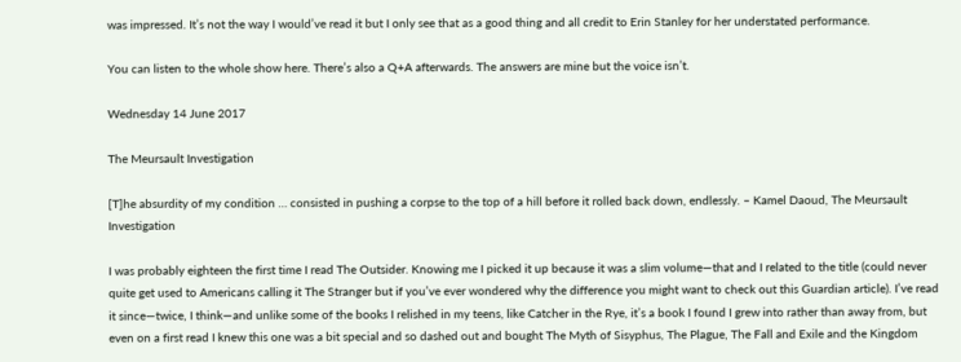was impressed. It’s not the way I would’ve read it but I only see that as a good thing and all credit to Erin Stanley for her understated performance.

You can listen to the whole show here. There’s also a Q+A afterwards. The answers are mine but the voice isn’t.

Wednesday 14 June 2017

The Meursault Investigation

[T]he absurdity of my condition … consisted in pushing a corpse to the top of a hill before it rolled back down, endlessly. – Kamel Daoud, The Meursault Investigation

I was probably eighteen the first time I read The Outsider. Knowing me I picked it up because it was a slim volume—that and I related to the title (could never quite get used to Americans calling it The Stranger but if you’ve ever wondered why the difference you might want to check out this Guardian article). I’ve read it since—twice, I think—and unlike some of the books I relished in my teens, like Catcher in the Rye, it’s a book I found I grew into rather than away from, but even on a first read I knew this one was a bit special and so dashed out and bought The Myth of Sisyphus, The Plague, The Fall and Exile and the Kingdom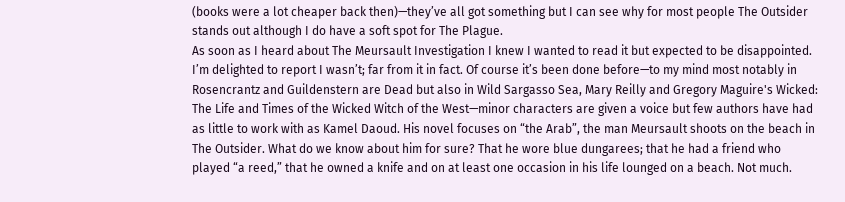(books were a lot cheaper back then)—they’ve all got something but I can see why for most people The Outsider stands out although I do have a soft spot for The Plague.
As soon as I heard about The Meursault Investigation I knew I wanted to read it but expected to be disappointed. I’m delighted to report I wasn’t; far from it in fact. Of course it’s been done before—to my mind most notably in Rosencrantz and Guildenstern are Dead but also in Wild Sargasso Sea, Mary Reilly and Gregory Maguire's Wicked: The Life and Times of the Wicked Witch of the West—minor characters are given a voice but few authors have had as little to work with as Kamel Daoud. His novel focuses on “the Arab”, the man Meursault shoots on the beach in The Outsider. What do we know about him for sure? That he wore blue dungarees; that he had a friend who played “a reed,” that he owned a knife and on at least one occasion in his life lounged on a beach. Not much.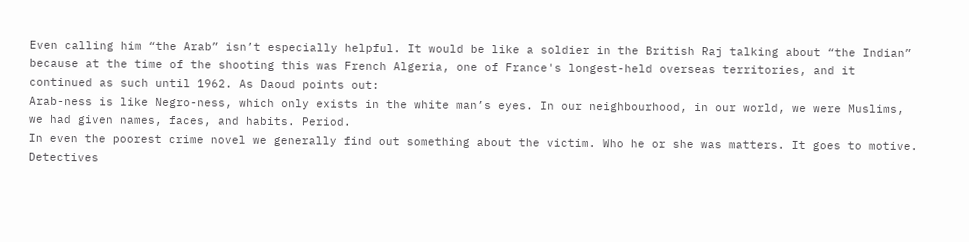Even calling him “the Arab” isn’t especially helpful. It would be like a soldier in the British Raj talking about “the Indian” because at the time of the shooting this was French Algeria, one of France's longest-held overseas territories, and it continued as such until 1962. As Daoud points out:
Arab-ness is like Negro-ness, which only exists in the white man’s eyes. In our neighbourhood, in our world, we were Muslims, we had given names, faces, and habits. Period.
In even the poorest crime novel we generally find out something about the victim. Who he or she was matters. It goes to motive. Detectives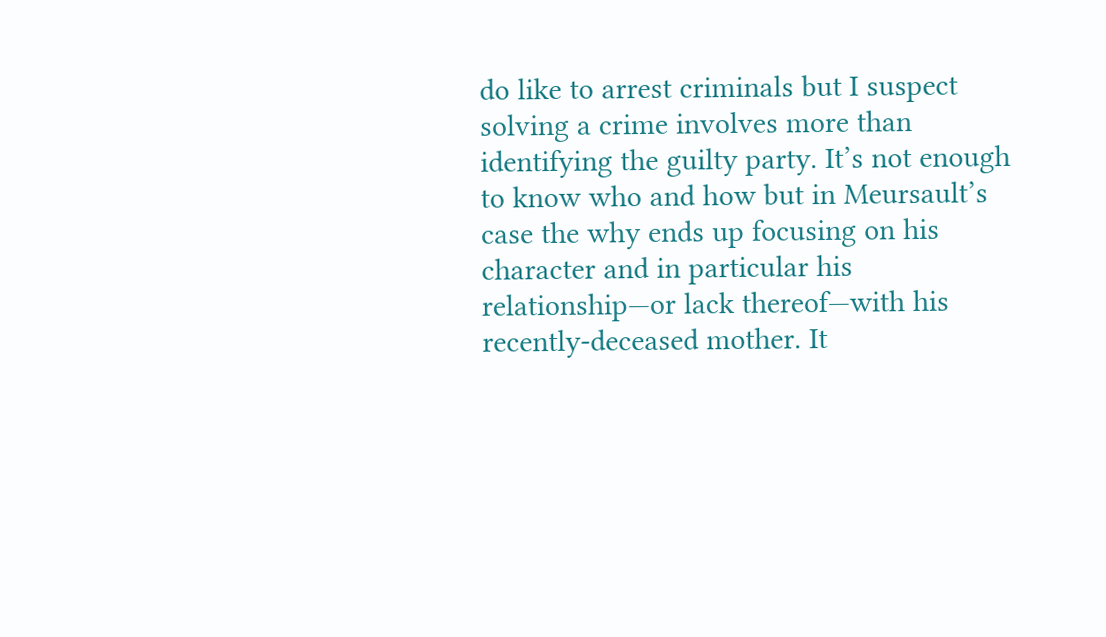do like to arrest criminals but I suspect solving a crime involves more than identifying the guilty party. It’s not enough to know who and how but in Meursault’s case the why ends up focusing on his character and in particular his relationship—or lack thereof—with his recently-deceased mother. It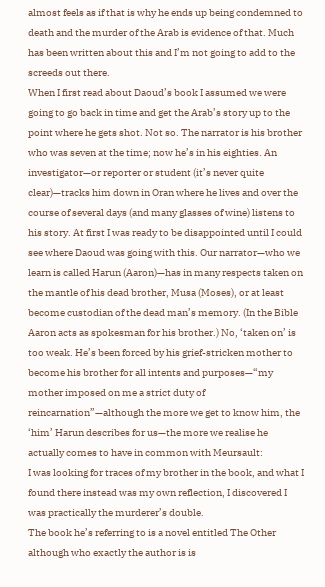almost feels as if that is why he ends up being condemned to death and the murder of the Arab is evidence of that. Much has been written about this and I’m not going to add to the screeds out there.
When I first read about Daoud’s book I assumed we were going to go back in time and get the Arab’s story up to the point where he gets shot. Not so. The narrator is his brother who was seven at the time; now he’s in his eighties. An investigator—or reporter or student (it’s never quite clear)—tracks him down in Oran where he lives and over the course of several days (and many glasses of wine) listens to his story. At first I was ready to be disappointed until I could see where Daoud was going with this. Our narrator—who we learn is called Harun (Aaron)—has in many respects taken on the mantle of his dead brother, Musa (Moses), or at least become custodian of the dead man’s memory. (In the Bible Aaron acts as spokesman for his brother.) No, ‘taken on’ is too weak. He’s been forced by his grief-stricken mother to become his brother for all intents and purposes—“my mother imposed on me a strict duty of reincarnation”—although the more we get to know him, the ‘him’ Harun describes for us—the more we realise he actually comes to have in common with Meursault:
I was looking for traces of my brother in the book, and what I found there instead was my own reflection, I discovered I was practically the murderer’s double.
The book he’s referring to is a novel entitled The Other although who exactly the author is is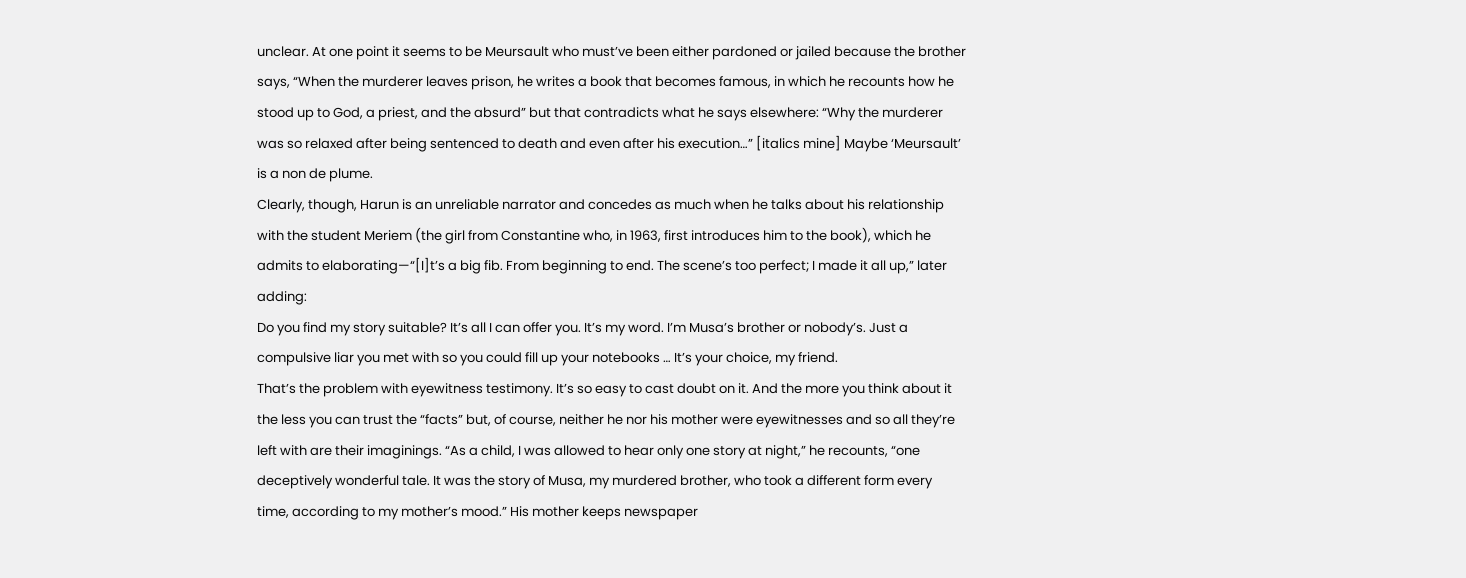unclear. At one point it seems to be Meursault who must’ve been either pardoned or jailed because the brother says, “When the murderer leaves prison, he writes a book that becomes famous, in which he recounts how he stood up to God, a priest, and the absurd” but that contradicts what he says elsewhere: “Why the murderer was so relaxed after being sentenced to death and even after his execution…” [italics mine] Maybe ‘Meursault’ is a non de plume.
Clearly, though, Harun is an unreliable narrator and concedes as much when he talks about his relationship with the student Meriem (the girl from Constantine who, in 1963, first introduces him to the book), which he admits to elaborating—“[I]t’s a big fib. From beginning to end. The scene’s too perfect; I made it all up,” later adding:
Do you find my story suitable? It’s all I can offer you. It’s my word. I’m Musa’s brother or nobody’s. Just a compulsive liar you met with so you could fill up your notebooks … It’s your choice, my friend.
That’s the problem with eyewitness testimony. It’s so easy to cast doubt on it. And the more you think about it the less you can trust the “facts” but, of course, neither he nor his mother were eyewitnesses and so all they’re left with are their imaginings. “As a child, I was allowed to hear only one story at night,” he recounts, “one deceptively wonderful tale. It was the story of Musa, my murdered brother, who took a different form every time, according to my mother’s mood.” His mother keeps newspaper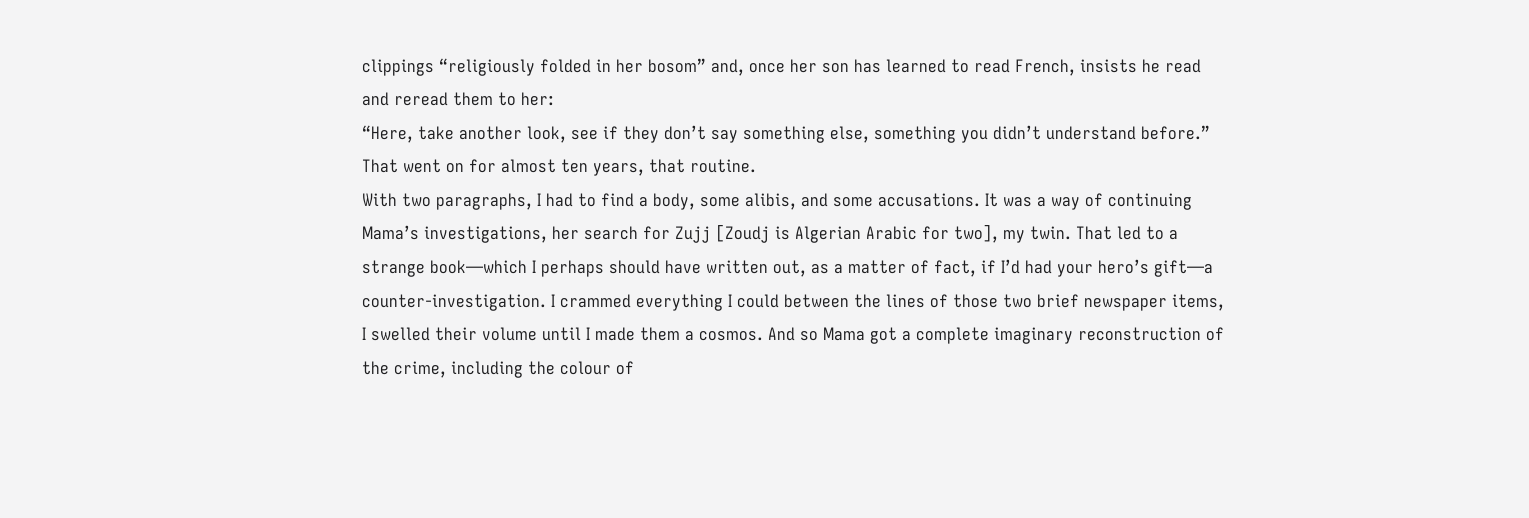clippings “religiously folded in her bosom” and, once her son has learned to read French, insists he read and reread them to her:
“Here, take another look, see if they don’t say something else, something you didn’t understand before.” That went on for almost ten years, that routine.
With two paragraphs, I had to find a body, some alibis, and some accusations. It was a way of continuing Mama’s investigations, her search for Zujj [Zoudj is Algerian Arabic for two], my twin. That led to a strange book—which I perhaps should have written out, as a matter of fact, if I’d had your hero’s gift—a counter-investigation. I crammed everything I could between the lines of those two brief newspaper items, I swelled their volume until I made them a cosmos. And so Mama got a complete imaginary reconstruction of the crime, including the colour of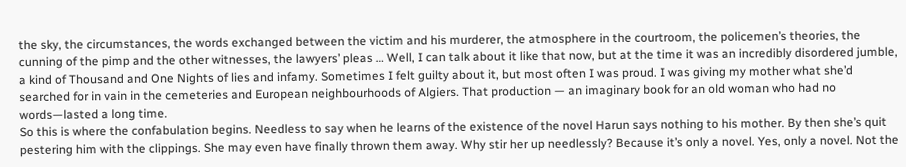the sky, the circumstances, the words exchanged between the victim and his murderer, the atmosphere in the courtroom, the policemen’s theories, the cunning of the pimp and the other witnesses, the lawyers’ pleas … Well, I can talk about it like that now, but at the time it was an incredibly disordered jumble, a kind of Thousand and One Nights of lies and infamy. Sometimes I felt guilty about it, but most often I was proud. I was giving my mother what she’d searched for in vain in the cemeteries and European neighbourhoods of Algiers. That production — an imaginary book for an old woman who had no words—lasted a long time.
So this is where the confabulation begins. Needless to say when he learns of the existence of the novel Harun says nothing to his mother. By then she’s quit pestering him with the clippings. She may even have finally thrown them away. Why stir her up needlessly? Because it’s only a novel. Yes, only a novel. Not the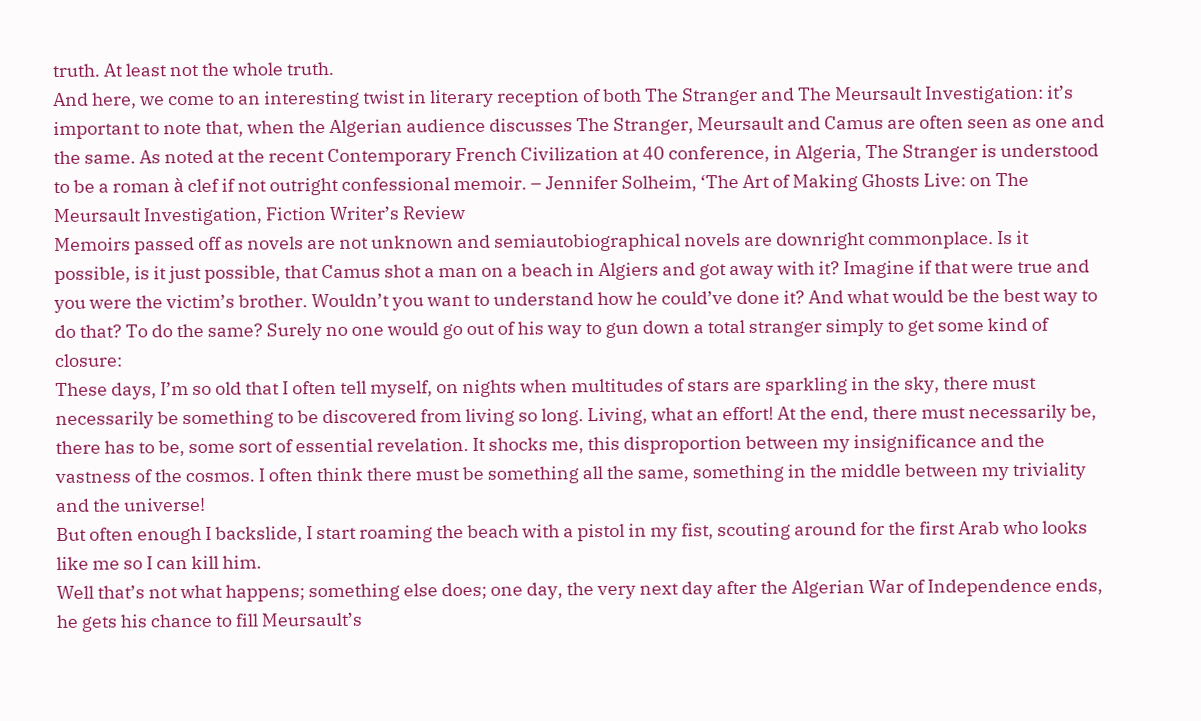truth. At least not the whole truth.
And here, we come to an interesting twist in literary reception of both The Stranger and The Meursault Investigation: it’s important to note that, when the Algerian audience discusses The Stranger, Meursault and Camus are often seen as one and the same. As noted at the recent Contemporary French Civilization at 40 conference, in Algeria, The Stranger is understood to be a roman à clef if not outright confessional memoir. – Jennifer Solheim, ‘The Art of Making Ghosts Live: on The Meursault Investigation, Fiction Writer’s Review
Memoirs passed off as novels are not unknown and semiautobiographical novels are downright commonplace. Is it possible, is it just possible, that Camus shot a man on a beach in Algiers and got away with it? Imagine if that were true and you were the victim’s brother. Wouldn’t you want to understand how he could’ve done it? And what would be the best way to do that? To do the same? Surely no one would go out of his way to gun down a total stranger simply to get some kind of closure:
These days, I’m so old that I often tell myself, on nights when multitudes of stars are sparkling in the sky, there must necessarily be something to be discovered from living so long. Living, what an effort! At the end, there must necessarily be, there has to be, some sort of essential revelation. It shocks me, this disproportion between my insignificance and the vastness of the cosmos. I often think there must be something all the same, something in the middle between my triviality and the universe!
But often enough I backslide, I start roaming the beach with a pistol in my fist, scouting around for the first Arab who looks like me so I can kill him.
Well that’s not what happens; something else does; one day, the very next day after the Algerian War of Independence ends, he gets his chance to fill Meursault’s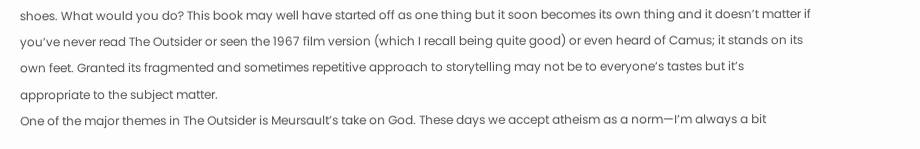shoes. What would you do? This book may well have started off as one thing but it soon becomes its own thing and it doesn’t matter if you’ve never read The Outsider or seen the 1967 film version (which I recall being quite good) or even heard of Camus; it stands on its own feet. Granted its fragmented and sometimes repetitive approach to storytelling may not be to everyone’s tastes but it’s appropriate to the subject matter.
One of the major themes in The Outsider is Meursault’s take on God. These days we accept atheism as a norm—I’m always a bit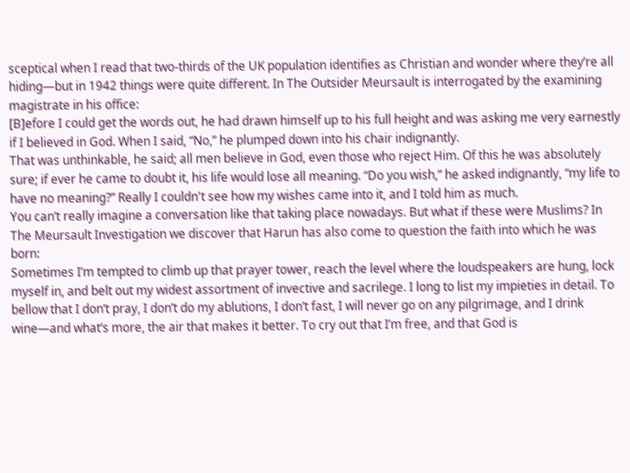sceptical when I read that two-thirds of the UK population identifies as Christian and wonder where they’re all hiding—but in 1942 things were quite different. In The Outsider Meursault is interrogated by the examining magistrate in his office:
[B]efore I could get the words out, he had drawn himself up to his full height and was asking me very earnestly if I believed in God. When I said, “No,” he plumped down into his chair indignantly.
That was unthinkable, he said; all men believe in God, even those who reject Him. Of this he was absolutely sure; if ever he came to doubt it, his life would lose all meaning. “Do you wish,” he asked indignantly, “my life to have no meaning?” Really I couldn't see how my wishes came into it, and I told him as much.
You can’t really imagine a conversation like that taking place nowadays. But what if these were Muslims? In The Meursault Investigation we discover that Harun has also come to question the faith into which he was born:
Sometimes I’m tempted to climb up that prayer tower, reach the level where the loudspeakers are hung, lock myself in, and belt out my widest assortment of invective and sacrilege. I long to list my impieties in detail. To bellow that I don’t pray, I don’t do my ablutions, I don’t fast, I will never go on any pilgrimage, and I drink wine—and what’s more, the air that makes it better. To cry out that I’m free, and that God is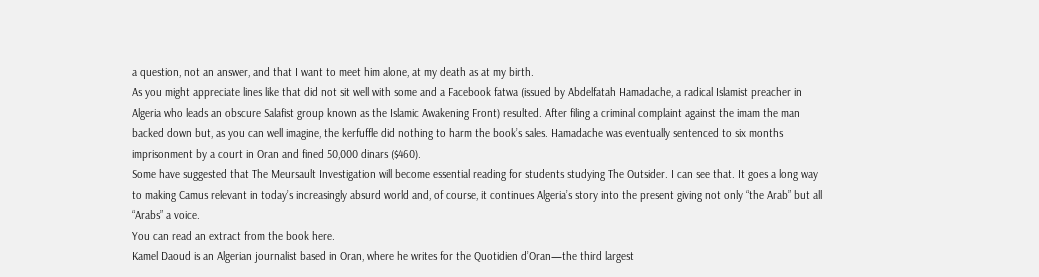a question, not an answer, and that I want to meet him alone, at my death as at my birth.
As you might appreciate lines like that did not sit well with some and a Facebook fatwa (issued by Abdelfatah Hamadache, a radical Islamist preacher in Algeria who leads an obscure Salafist group known as the Islamic Awakening Front) resulted. After filing a criminal complaint against the imam the man backed down but, as you can well imagine, the kerfuffle did nothing to harm the book’s sales. Hamadache was eventually sentenced to six months imprisonment by a court in Oran and fined 50,000 dinars ($460).
Some have suggested that The Meursault Investigation will become essential reading for students studying The Outsider. I can see that. It goes a long way to making Camus relevant in today’s increasingly absurd world and, of course, it continues Algeria’s story into the present giving not only “the Arab” but all “Arabs” a voice.
You can read an extract from the book here.
Kamel Daoud is an Algerian journalist based in Oran, where he writes for the Quotidien d’Oran—the third largest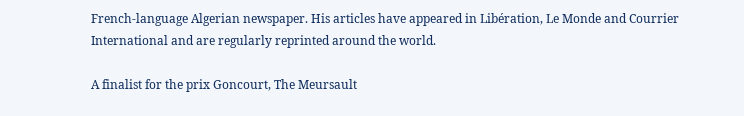French-language Algerian newspaper. His articles have appeared in Libération, Le Monde and Courrier International and are regularly reprinted around the world.

A finalist for the prix Goncourt, The Meursault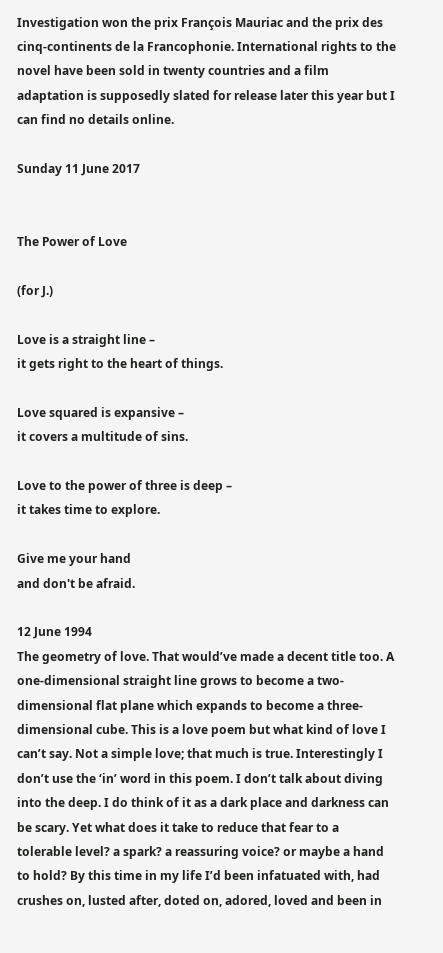Investigation won the prix François Mauriac and the prix des cinq-continents de la Francophonie. International rights to the novel have been sold in twenty countries and a film adaptation is supposedly slated for release later this year but I can find no details online.

Sunday 11 June 2017


The Power of Love

(for J.)

Love is a straight line –
it gets right to the heart of things.

Love squared is expansive –
it covers a multitude of sins.

Love to the power of three is deep –
it takes time to explore.

Give me your hand
and don't be afraid.

12 June 1994
The geometry of love. That would’ve made a decent title too. A one-dimensional straight line grows to become a two-dimensional flat plane which expands to become a three-dimensional cube. This is a love poem but what kind of love I can’t say. Not a simple love; that much is true. Interestingly I don’t use the ‘in’ word in this poem. I don’t talk about diving into the deep. I do think of it as a dark place and darkness can be scary. Yet what does it take to reduce that fear to a tolerable level? a spark? a reassuring voice? or maybe a hand to hold? By this time in my life I’d been infatuated with, had crushes on, lusted after, doted on, adored, loved and been in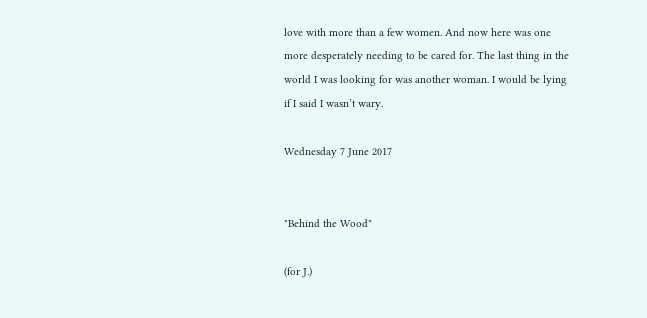love with more than a few women. And now here was one more desperately needing to be cared for. The last thing in the world I was looking for was another woman. I would be lying if I said I wasn’t wary.

Wednesday 7 June 2017


"Behind the Wood"

(for J.)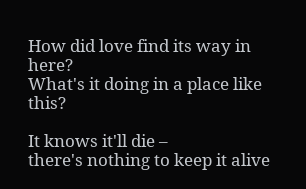How did love find its way in here?
What's it doing in a place like this?

It knows it'll die –
there's nothing to keep it alive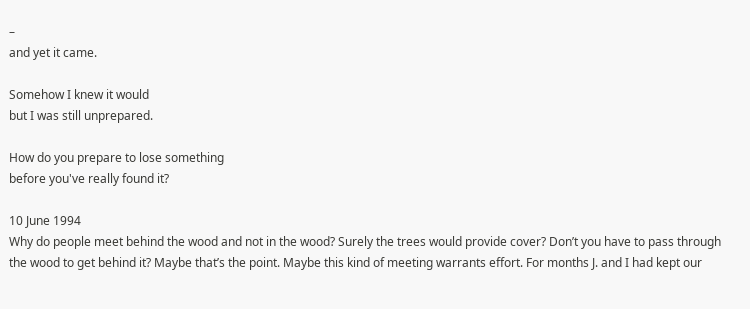–
and yet it came.

Somehow I knew it would
but I was still unprepared.

How do you prepare to lose something
before you've really found it?

10 June 1994
Why do people meet behind the wood and not in the wood? Surely the trees would provide cover? Don’t you have to pass through the wood to get behind it? Maybe that’s the point. Maybe this kind of meeting warrants effort. For months J. and I had kept our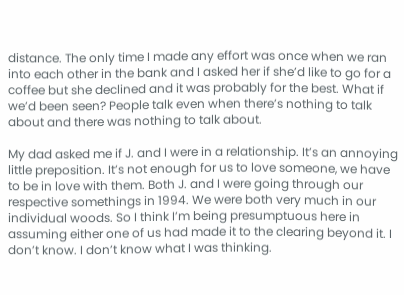distance. The only time I made any effort was once when we ran into each other in the bank and I asked her if she’d like to go for a coffee but she declined and it was probably for the best. What if we’d been seen? People talk even when there’s nothing to talk about and there was nothing to talk about.

My dad asked me if J. and I were in a relationship. It’s an annoying little preposition. It’s not enough for us to love someone, we have to be in love with them. Both J. and I were going through our respective somethings in 1994. We were both very much in our individual woods. So I think I’m being presumptuous here in assuming either one of us had made it to the clearing beyond it. I don’t know. I don’t know what I was thinking.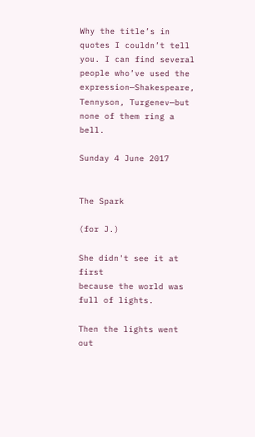Why the title’s in quotes I couldn’t tell you. I can find several people who’ve used the expression—Shakespeare, Tennyson, Turgenev—but none of them ring a bell.

Sunday 4 June 2017


The Spark

(for J.)

She didn't see it at first
because the world was full of lights.

Then the lights went out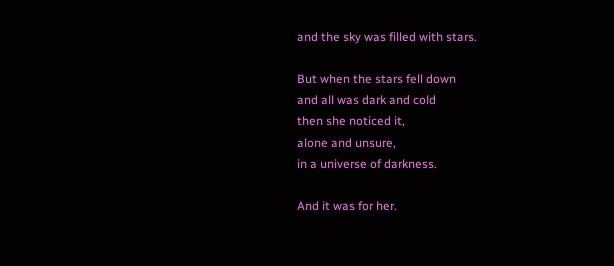and the sky was filled with stars.

But when the stars fell down
and all was dark and cold
then she noticed it,
alone and unsure,
in a universe of darkness.

And it was for her.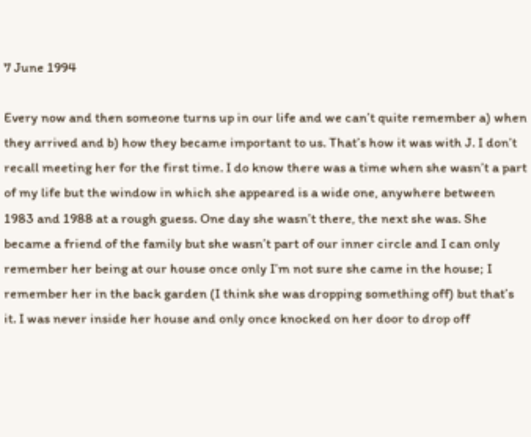7 June 1994

Every now and then someone turns up in our life and we can’t quite remember a) when they arrived and b) how they became important to us. That’s how it was with J. I don’t recall meeting her for the first time. I do know there was a time when she wasn’t a part of my life but the window in which she appeared is a wide one, anywhere between 1983 and 1988 at a rough guess. One day she wasn’t there, the next she was. She became a friend of the family but she wasn’t part of our inner circle and I can only remember her being at our house once only I’m not sure she came in the house; I remember her in the back garden (I think she was dropping something off) but that’s it. I was never inside her house and only once knocked on her door to drop off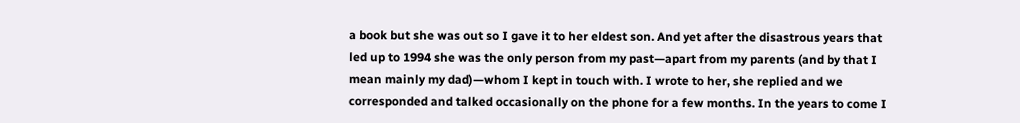a book but she was out so I gave it to her eldest son. And yet after the disastrous years that led up to 1994 she was the only person from my past—apart from my parents (and by that I mean mainly my dad)—whom I kept in touch with. I wrote to her, she replied and we corresponded and talked occasionally on the phone for a few months. In the years to come I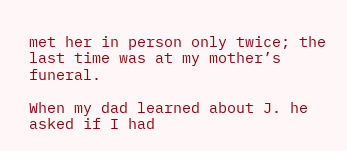met her in person only twice; the last time was at my mother’s funeral.

When my dad learned about J. he asked if I had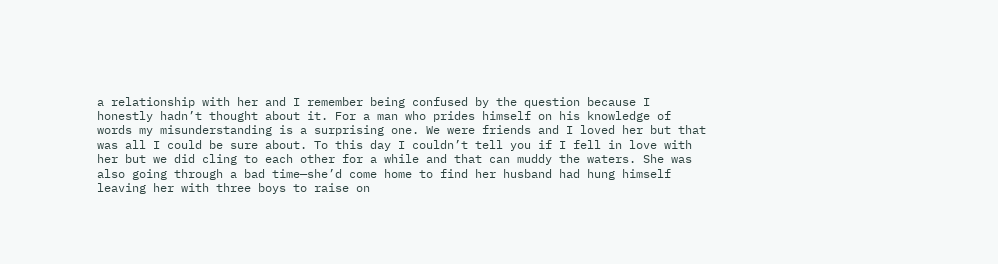a relationship with her and I remember being confused by the question because I honestly hadn’t thought about it. For a man who prides himself on his knowledge of words my misunderstanding is a surprising one. We were friends and I loved her but that was all I could be sure about. To this day I couldn’t tell you if I fell in love with her but we did cling to each other for a while and that can muddy the waters. She was also going through a bad time—she’d come home to find her husband had hung himself leaving her with three boys to raise on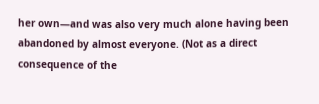her own—and was also very much alone having been abandoned by almost everyone. (Not as a direct consequence of the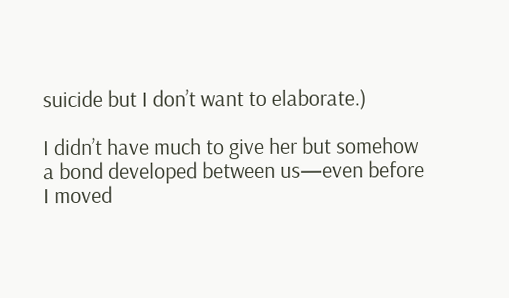suicide but I don’t want to elaborate.)

I didn’t have much to give her but somehow a bond developed between us—even before I moved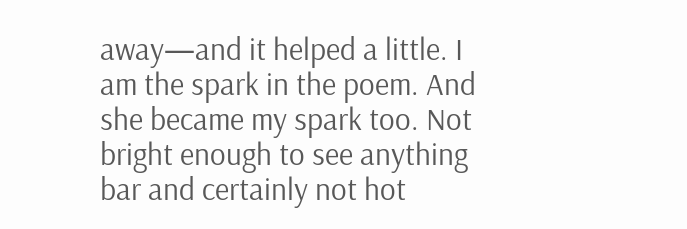away—and it helped a little. I am the spark in the poem. And she became my spark too. Not bright enough to see anything bar and certainly not hot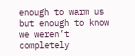enough to warm us but enough to know we weren’t completely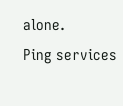alone.
Ping services